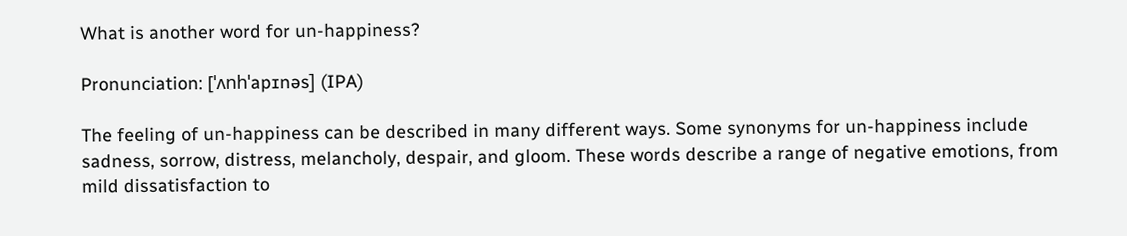What is another word for un-happiness?

Pronunciation: [ˈʌnhˈapɪnəs] (IPA)

The feeling of un-happiness can be described in many different ways. Some synonyms for un-happiness include sadness, sorrow, distress, melancholy, despair, and gloom. These words describe a range of negative emotions, from mild dissatisfaction to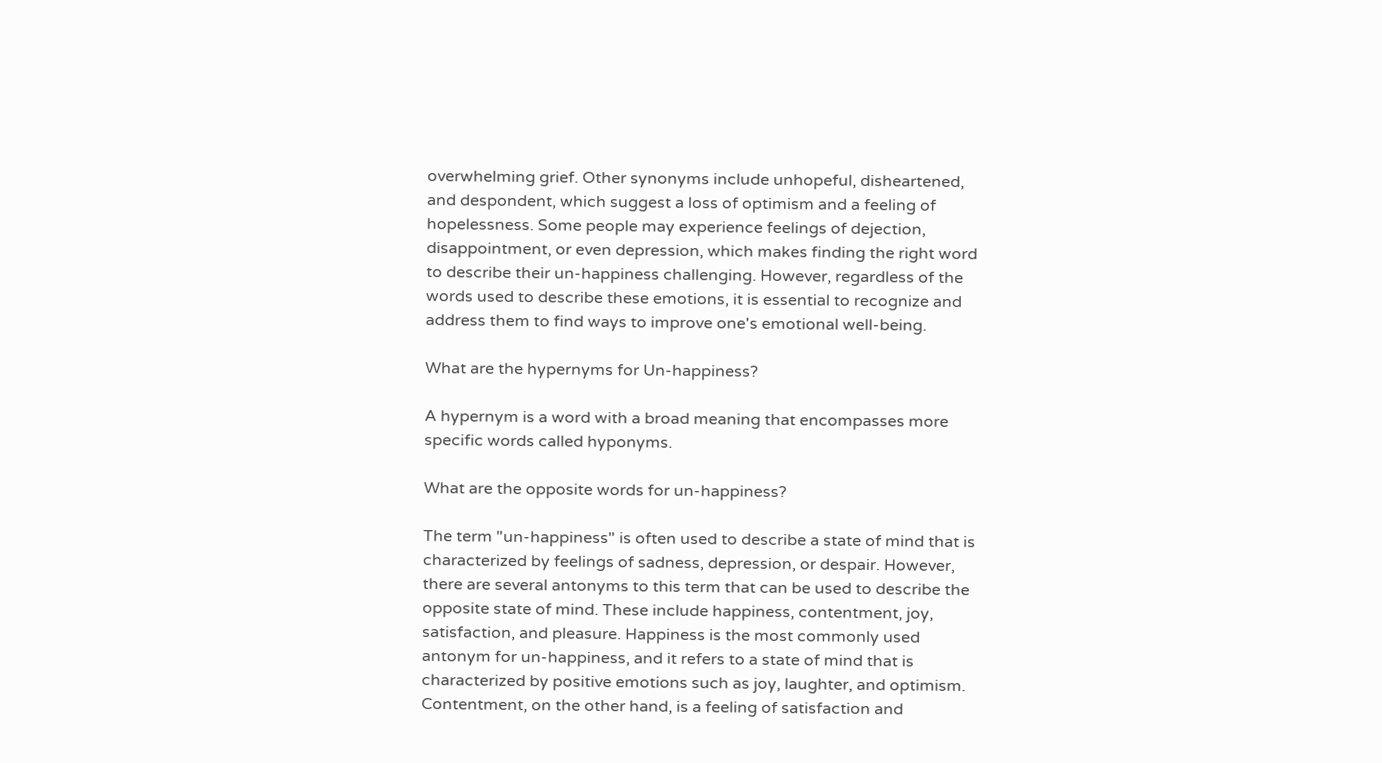overwhelming grief. Other synonyms include unhopeful, disheartened, and despondent, which suggest a loss of optimism and a feeling of hopelessness. Some people may experience feelings of dejection, disappointment, or even depression, which makes finding the right word to describe their un-happiness challenging. However, regardless of the words used to describe these emotions, it is essential to recognize and address them to find ways to improve one's emotional well-being.

What are the hypernyms for Un-happiness?

A hypernym is a word with a broad meaning that encompasses more specific words called hyponyms.

What are the opposite words for un-happiness?

The term "un-happiness" is often used to describe a state of mind that is characterized by feelings of sadness, depression, or despair. However, there are several antonyms to this term that can be used to describe the opposite state of mind. These include happiness, contentment, joy, satisfaction, and pleasure. Happiness is the most commonly used antonym for un-happiness, and it refers to a state of mind that is characterized by positive emotions such as joy, laughter, and optimism. Contentment, on the other hand, is a feeling of satisfaction and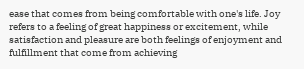ease that comes from being comfortable with one's life. Joy refers to a feeling of great happiness or excitement, while satisfaction and pleasure are both feelings of enjoyment and fulfillment that come from achieving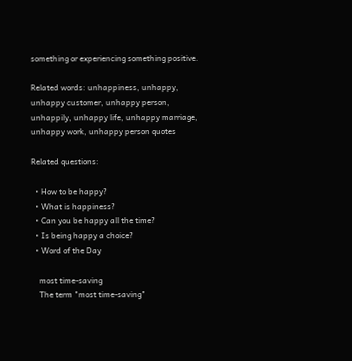something or experiencing something positive.

Related words: unhappiness, unhappy, unhappy customer, unhappy person, unhappily, unhappy life, unhappy marriage, unhappy work, unhappy person quotes

Related questions:

  • How to be happy?
  • What is happiness?
  • Can you be happy all the time?
  • Is being happy a choice?
  • Word of the Day

    most time-saving
    The term "most time-saving"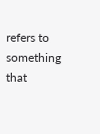refers to something that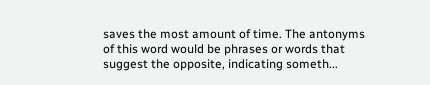saves the most amount of time. The antonyms of this word would be phrases or words that suggest the opposite, indicating someth...